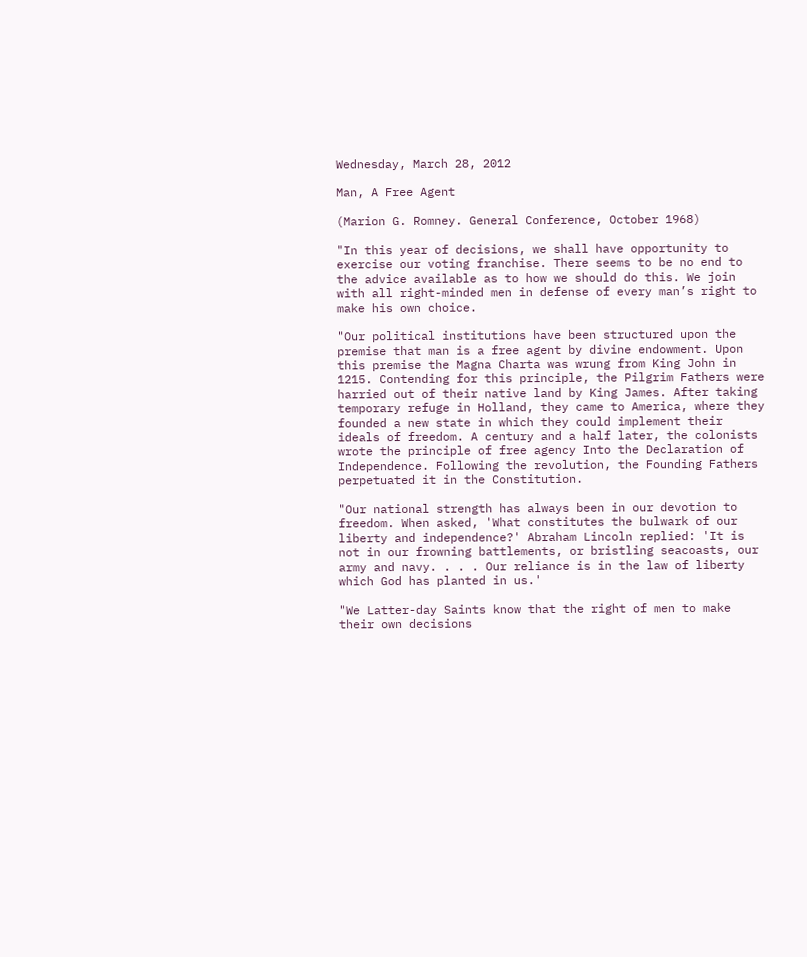Wednesday, March 28, 2012

Man, A Free Agent

(Marion G. Romney. General Conference, October 1968)

"In this year of decisions, we shall have opportunity to exercise our voting franchise. There seems to be no end to the advice available as to how we should do this. We join with all right-minded men in defense of every man’s right to make his own choice.

"Our political institutions have been structured upon the premise that man is a free agent by divine endowment. Upon this premise the Magna Charta was wrung from King John in 1215. Contending for this principle, the Pilgrim Fathers were harried out of their native land by King James. After taking temporary refuge in Holland, they came to America, where they founded a new state in which they could implement their ideals of freedom. A century and a half later, the colonists wrote the principle of free agency Into the Declaration of Independence. Following the revolution, the Founding Fathers perpetuated it in the Constitution.

"Our national strength has always been in our devotion to freedom. When asked, 'What constitutes the bulwark of our liberty and independence?' Abraham Lincoln replied: 'It is not in our frowning battlements, or bristling seacoasts, our army and navy. . . . Our reliance is in the law of liberty which God has planted in us.'

"We Latter-day Saints know that the right of men to make their own decisions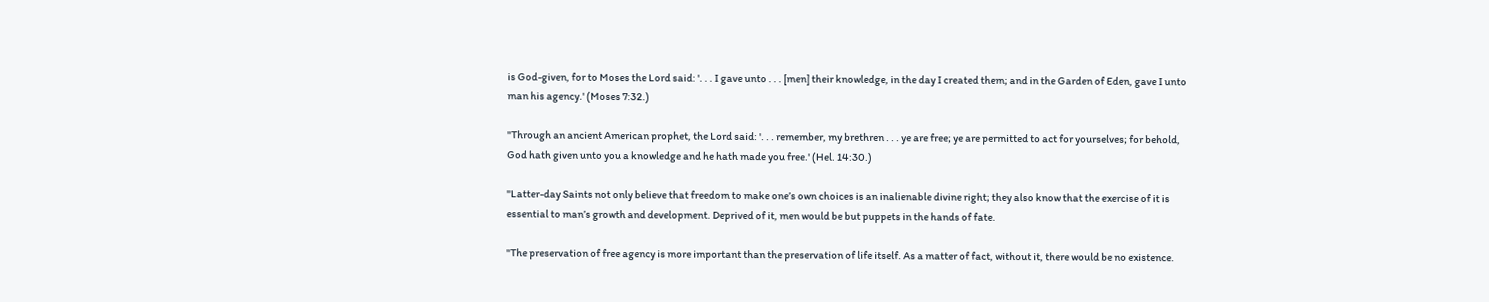is God-given, for to Moses the Lord said: '. . . I gave unto . . . [men] their knowledge, in the day I created them; and in the Garden of Eden, gave I unto man his agency.' (Moses 7:32.)

"Through an ancient American prophet, the Lord said: '. . . remember, my brethren . . . ye are free; ye are permitted to act for yourselves; for behold, God hath given unto you a knowledge and he hath made you free.' (Hel. 14:30.)

"Latter-day Saints not only believe that freedom to make one’s own choices is an inalienable divine right; they also know that the exercise of it is essential to man’s growth and development. Deprived of it, men would be but puppets in the hands of fate.

"The preservation of free agency is more important than the preservation of life itself. As a matter of fact, without it, there would be no existence.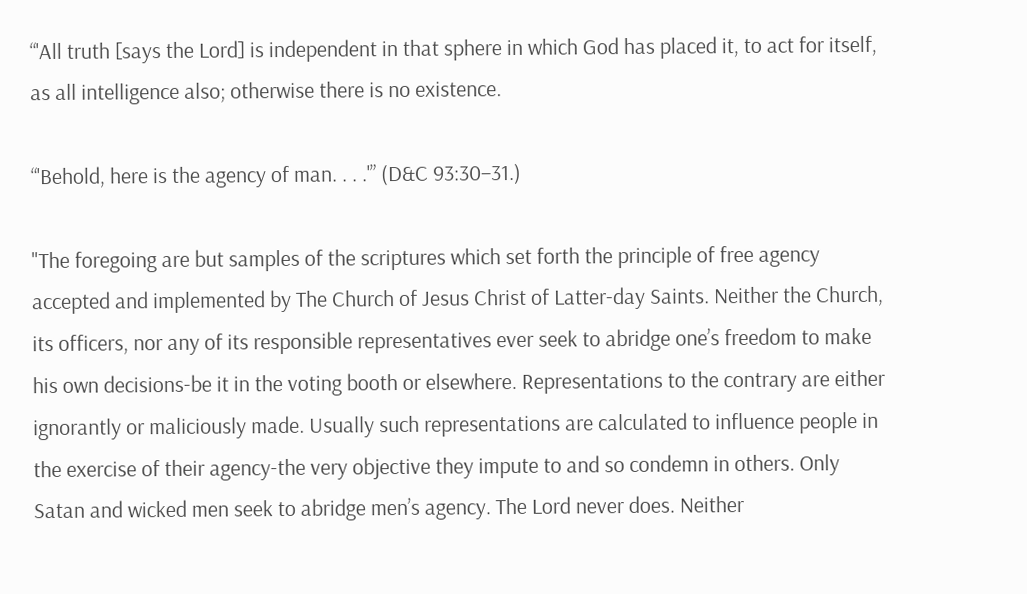“'All truth [says the Lord] is independent in that sphere in which God has placed it, to act for itself, as all intelligence also; otherwise there is no existence.

“'Behold, here is the agency of man. . . .'” (D&C 93:30–31.)

"The foregoing are but samples of the scriptures which set forth the principle of free agency accepted and implemented by The Church of Jesus Christ of Latter-day Saints. Neither the Church, its officers, nor any of its responsible representatives ever seek to abridge one’s freedom to make his own decisions-be it in the voting booth or elsewhere. Representations to the contrary are either ignorantly or maliciously made. Usually such representations are calculated to influence people in the exercise of their agency-the very objective they impute to and so condemn in others. Only Satan and wicked men seek to abridge men’s agency. The Lord never does. Neither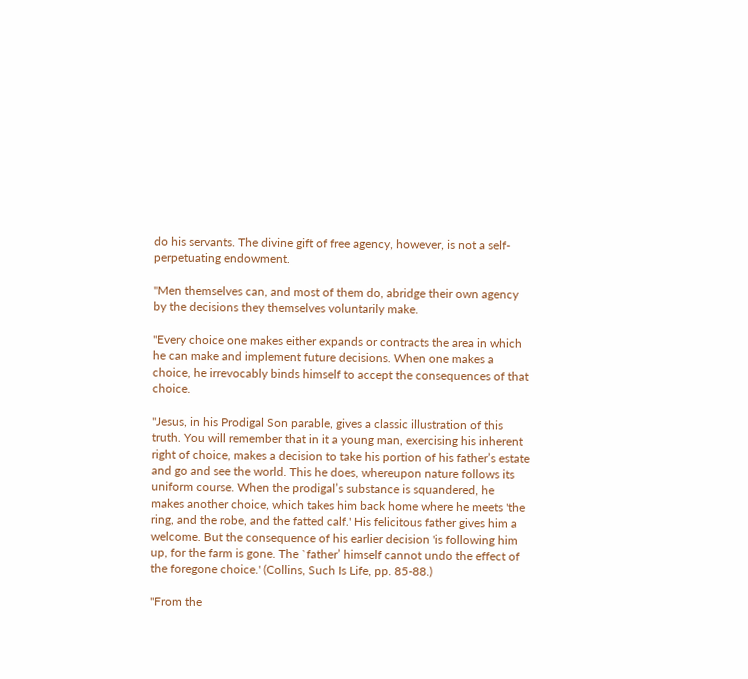do his servants. The divine gift of free agency, however, is not a self-perpetuating endowment.

"Men themselves can, and most of them do, abridge their own agency by the decisions they themselves voluntarily make.

"Every choice one makes either expands or contracts the area in which he can make and implement future decisions. When one makes a choice, he irrevocably binds himself to accept the consequences of that choice.

"Jesus, in his Prodigal Son parable, gives a classic illustration of this truth. You will remember that in it a young man, exercising his inherent right of choice, makes a decision to take his portion of his father’s estate and go and see the world. This he does, whereupon nature follows its uniform course. When the prodigal’s substance is squandered, he makes another choice, which takes him back home where he meets 'the ring, and the robe, and the fatted calf.' His felicitous father gives him a welcome. But the consequence of his earlier decision 'is following him up, for the farm is gone. The `father’ himself cannot undo the effect of the foregone choice.' (Collins, Such Is Life, pp. 85-88.)

"From the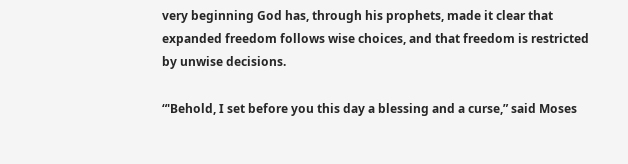very beginning God has, through his prophets, made it clear that expanded freedom follows wise choices, and that freedom is restricted by unwise decisions.

“'Behold, I set before you this day a blessing and a curse,” said Moses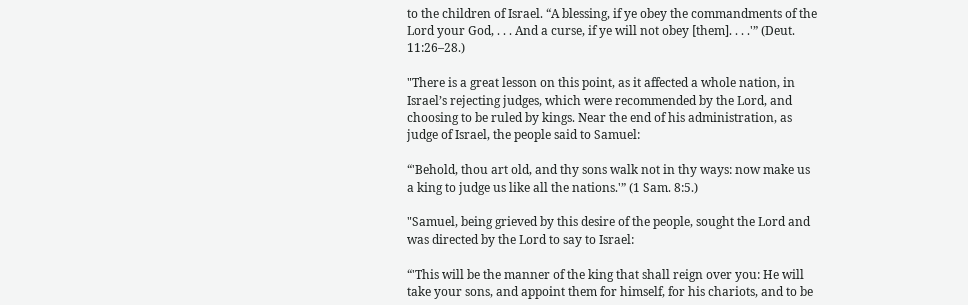to the children of Israel. “A blessing, if ye obey the commandments of the Lord your God, . . . And a curse, if ye will not obey [them]. . . .'” (Deut. 11:26–28.)

"There is a great lesson on this point, as it affected a whole nation, in Israel’s rejecting judges, which were recommended by the Lord, and choosing to be ruled by kings. Near the end of his administration, as judge of Israel, the people said to Samuel:

“'Behold, thou art old, and thy sons walk not in thy ways: now make us a king to judge us like all the nations.'” (1 Sam. 8:5.)

"Samuel, being grieved by this desire of the people, sought the Lord and was directed by the Lord to say to Israel:

“'This will be the manner of the king that shall reign over you: He will take your sons, and appoint them for himself, for his chariots, and to be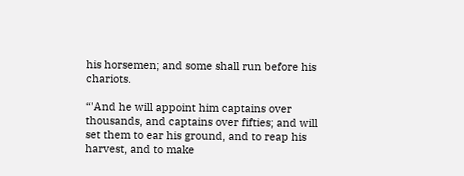his horsemen; and some shall run before his chariots.

“'And he will appoint him captains over thousands, and captains over fifties; and will set them to ear his ground, and to reap his harvest, and to make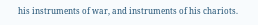his instruments of war, and instruments of his chariots.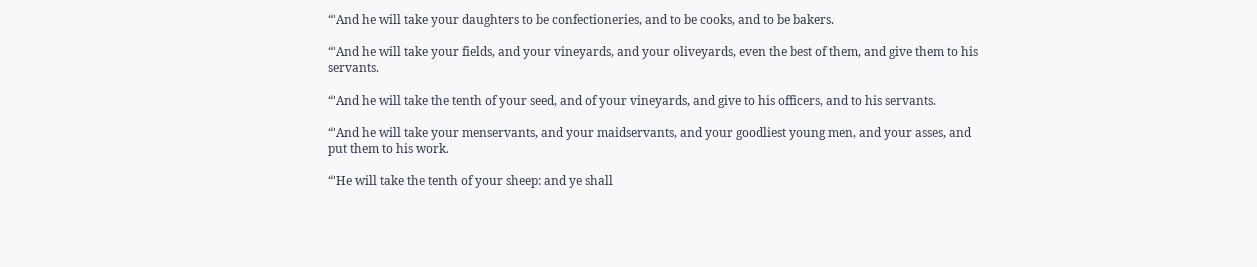“'And he will take your daughters to be confectioneries, and to be cooks, and to be bakers.

“'And he will take your fields, and your vineyards, and your oliveyards, even the best of them, and give them to his servants.

“'And he will take the tenth of your seed, and of your vineyards, and give to his officers, and to his servants.

“'And he will take your menservants, and your maidservants, and your goodliest young men, and your asses, and put them to his work.

“'He will take the tenth of your sheep: and ye shall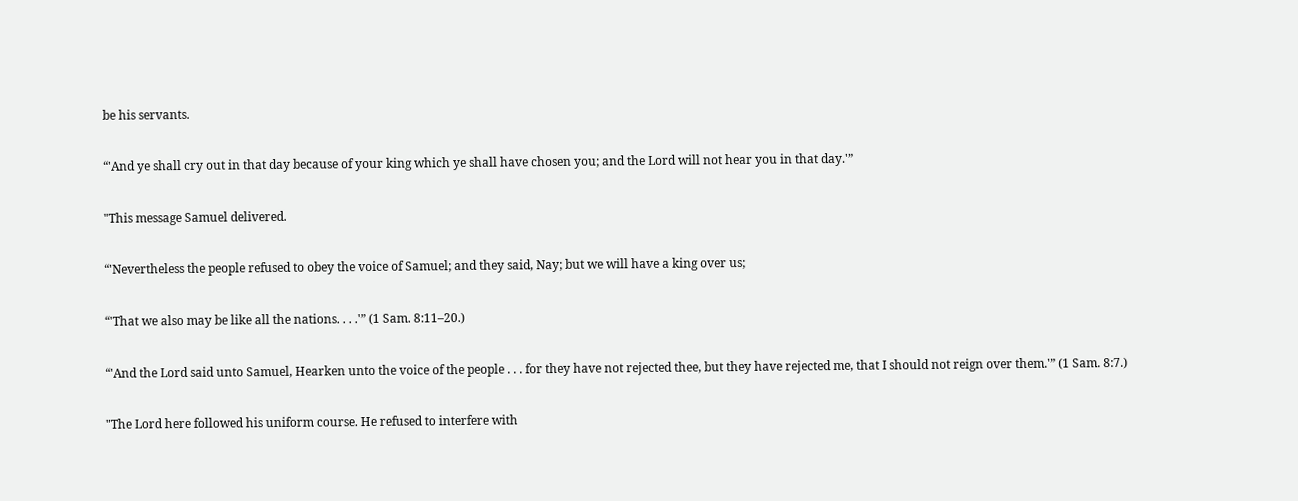be his servants.

“'And ye shall cry out in that day because of your king which ye shall have chosen you; and the Lord will not hear you in that day.'”

"This message Samuel delivered.

“'Nevertheless the people refused to obey the voice of Samuel; and they said, Nay; but we will have a king over us;

“'That we also may be like all the nations. . . .'” (1 Sam. 8:11–20.)

“'And the Lord said unto Samuel, Hearken unto the voice of the people . . . for they have not rejected thee, but they have rejected me, that I should not reign over them.'” (1 Sam. 8:7.)

"The Lord here followed his uniform course. He refused to interfere with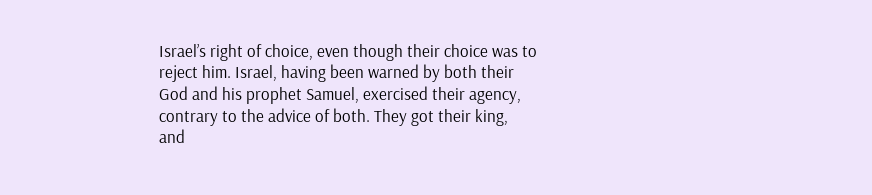Israel’s right of choice, even though their choice was to reject him. Israel, having been warned by both their God and his prophet Samuel, exercised their agency, contrary to the advice of both. They got their king, and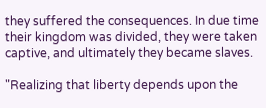they suffered the consequences. In due time their kingdom was divided, they were taken captive, and ultimately they became slaves.

"Realizing that liberty depends upon the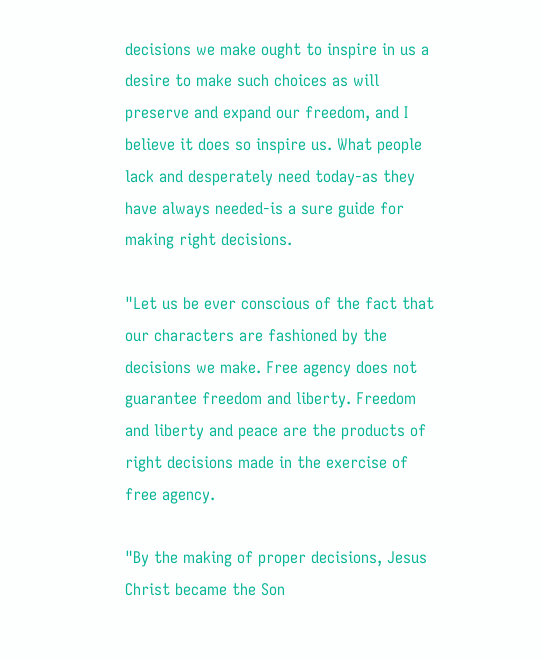decisions we make ought to inspire in us a desire to make such choices as will preserve and expand our freedom, and I believe it does so inspire us. What people lack and desperately need today-as they have always needed-is a sure guide for making right decisions.

"Let us be ever conscious of the fact that our characters are fashioned by the decisions we make. Free agency does not guarantee freedom and liberty. Freedom and liberty and peace are the products of right decisions made in the exercise of free agency.

"By the making of proper decisions, Jesus Christ became the Son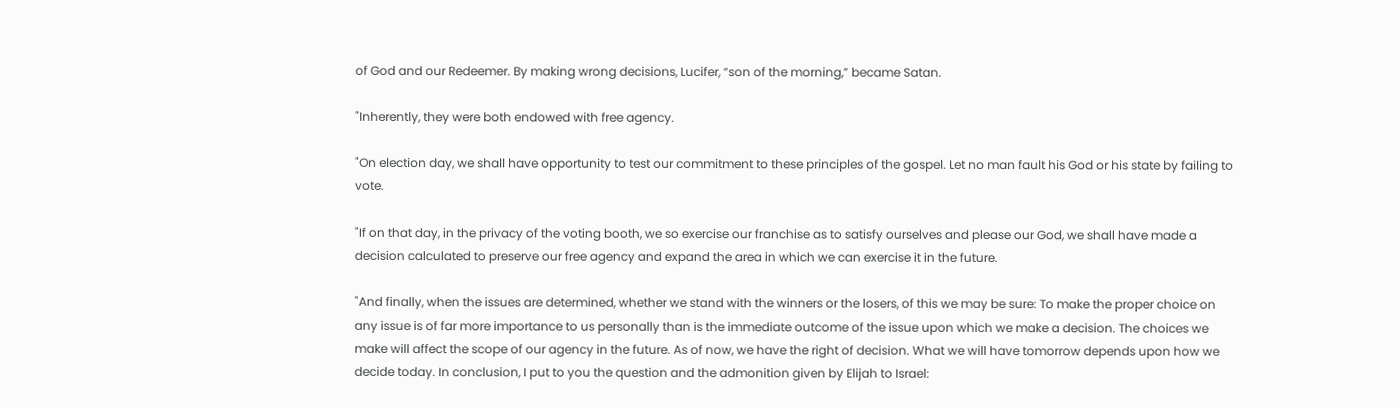of God and our Redeemer. By making wrong decisions, Lucifer, “son of the morning,” became Satan.

"Inherently, they were both endowed with free agency.

"On election day, we shall have opportunity to test our commitment to these principles of the gospel. Let no man fault his God or his state by failing to vote.

"If on that day, in the privacy of the voting booth, we so exercise our franchise as to satisfy ourselves and please our God, we shall have made a decision calculated to preserve our free agency and expand the area in which we can exercise it in the future.

"And finally, when the issues are determined, whether we stand with the winners or the losers, of this we may be sure: To make the proper choice on any issue is of far more importance to us personally than is the immediate outcome of the issue upon which we make a decision. The choices we make will affect the scope of our agency in the future. As of now, we have the right of decision. What we will have tomorrow depends upon how we decide today. In conclusion, I put to you the question and the admonition given by Elijah to Israel: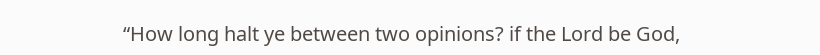“How long halt ye between two opinions? if the Lord be God,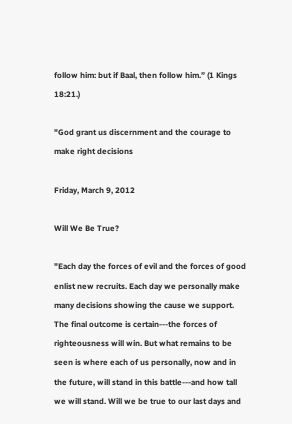follow him: but if Baal, then follow him.” (1 Kings 18:21.)

"God grant us discernment and the courage to make right decisions

Friday, March 9, 2012

Will We Be True?

"Each day the forces of evil and the forces of good enlist new recruits. Each day we personally make many decisions showing the cause we support. The final outcome is certain---the forces of righteousness will win. But what remains to be seen is where each of us personally, now and in the future, will stand in this battle---and how tall we will stand. Will we be true to our last days and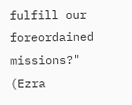fulfill our foreordained missions?" (Ezra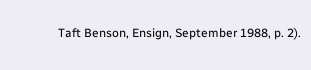Taft Benson, Ensign, September 1988, p. 2).